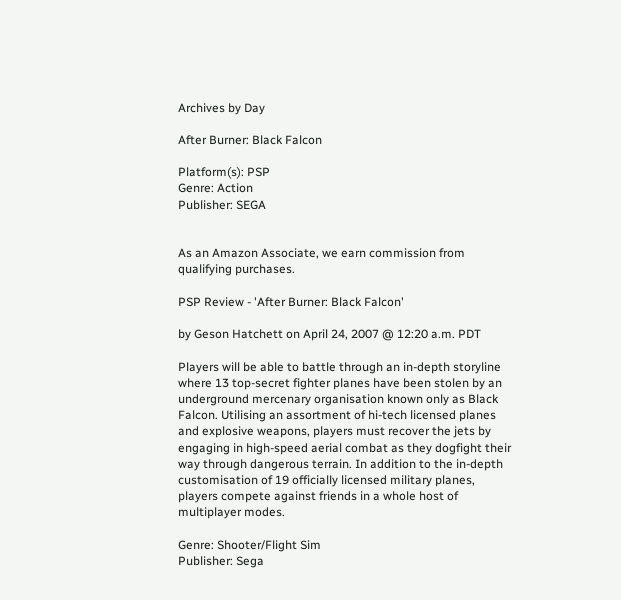Archives by Day

After Burner: Black Falcon

Platform(s): PSP
Genre: Action
Publisher: SEGA


As an Amazon Associate, we earn commission from qualifying purchases.

PSP Review - 'After Burner: Black Falcon'

by Geson Hatchett on April 24, 2007 @ 12:20 a.m. PDT

Players will be able to battle through an in-depth storyline where 13 top-secret fighter planes have been stolen by an underground mercenary organisation known only as Black Falcon. Utilising an assortment of hi-tech licensed planes and explosive weapons, players must recover the jets by engaging in high-speed aerial combat as they dogfight their way through dangerous terrain. In addition to the in-depth customisation of 19 officially licensed military planes, players compete against friends in a whole host of multiplayer modes.

Genre: Shooter/Flight Sim
Publisher: Sega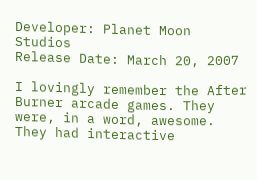Developer: Planet Moon Studios
Release Date: March 20, 2007

I lovingly remember the After Burner arcade games. They were, in a word, awesome. They had interactive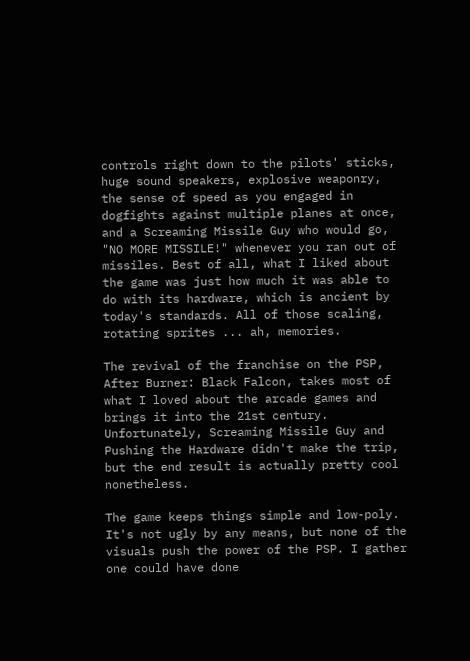controls right down to the pilots' sticks, huge sound speakers, explosive weaponry, the sense of speed as you engaged in dogfights against multiple planes at once, and a Screaming Missile Guy who would go, "NO MORE MISSILE!" whenever you ran out of missiles. Best of all, what I liked about the game was just how much it was able to do with its hardware, which is ancient by today's standards. All of those scaling, rotating sprites ... ah, memories.

The revival of the franchise on the PSP, After Burner: Black Falcon, takes most of what I loved about the arcade games and brings it into the 21st century. Unfortunately, Screaming Missile Guy and Pushing the Hardware didn't make the trip, but the end result is actually pretty cool nonetheless.

The game keeps things simple and low-poly. It's not ugly by any means, but none of the visuals push the power of the PSP. I gather one could have done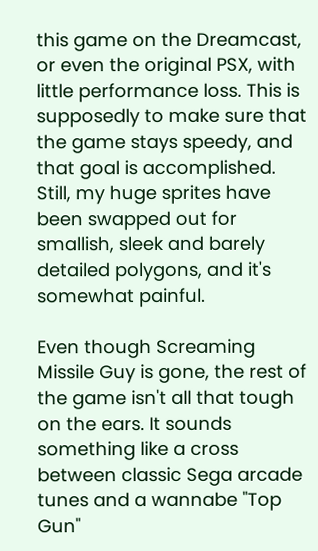this game on the Dreamcast, or even the original PSX, with little performance loss. This is supposedly to make sure that the game stays speedy, and that goal is accomplished. Still, my huge sprites have been swapped out for smallish, sleek and barely detailed polygons, and it's somewhat painful.

Even though Screaming Missile Guy is gone, the rest of the game isn't all that tough on the ears. It sounds something like a cross between classic Sega arcade tunes and a wannabe "Top Gun"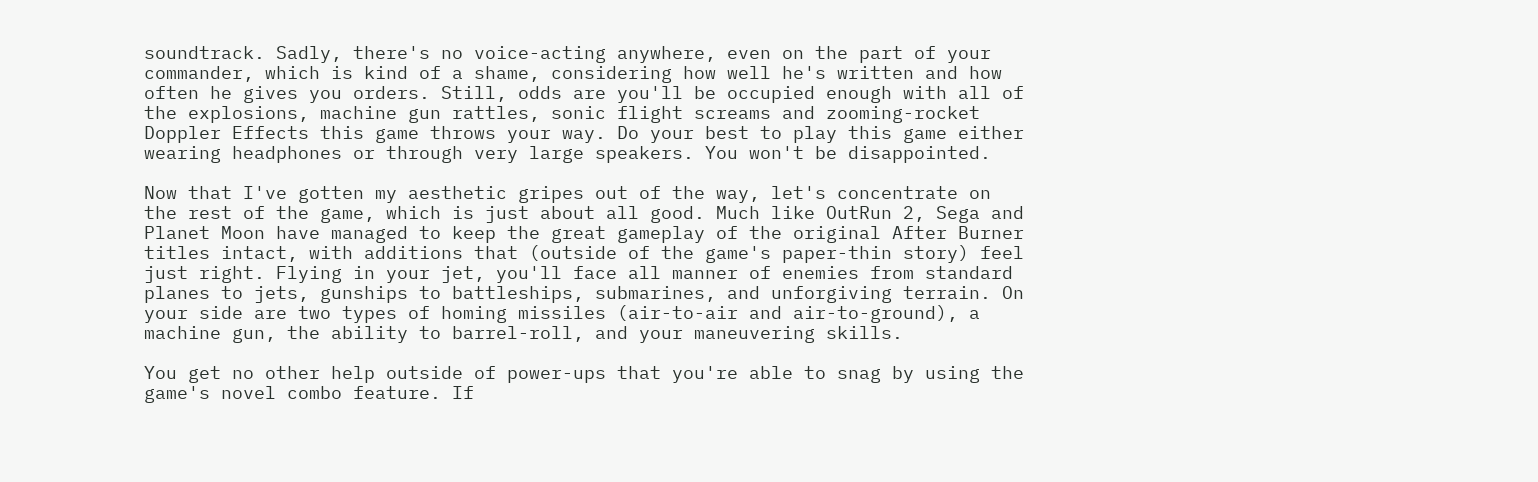soundtrack. Sadly, there's no voice-acting anywhere, even on the part of your commander, which is kind of a shame, considering how well he's written and how often he gives you orders. Still, odds are you'll be occupied enough with all of the explosions, machine gun rattles, sonic flight screams and zooming-rocket Doppler Effects this game throws your way. Do your best to play this game either wearing headphones or through very large speakers. You won't be disappointed.

Now that I've gotten my aesthetic gripes out of the way, let's concentrate on the rest of the game, which is just about all good. Much like OutRun 2, Sega and Planet Moon have managed to keep the great gameplay of the original After Burner titles intact, with additions that (outside of the game's paper-thin story) feel just right. Flying in your jet, you'll face all manner of enemies from standard planes to jets, gunships to battleships, submarines, and unforgiving terrain. On your side are two types of homing missiles (air-to-air and air-to-ground), a machine gun, the ability to barrel-roll, and your maneuvering skills.

You get no other help outside of power-ups that you're able to snag by using the game's novel combo feature. If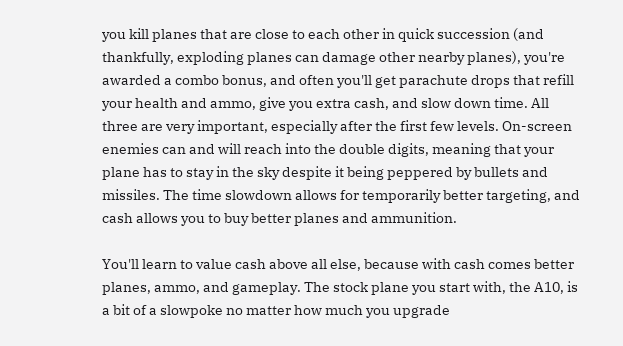you kill planes that are close to each other in quick succession (and thankfully, exploding planes can damage other nearby planes), you're awarded a combo bonus, and often you'll get parachute drops that refill your health and ammo, give you extra cash, and slow down time. All three are very important, especially after the first few levels. On-screen enemies can and will reach into the double digits, meaning that your plane has to stay in the sky despite it being peppered by bullets and missiles. The time slowdown allows for temporarily better targeting, and cash allows you to buy better planes and ammunition.

You'll learn to value cash above all else, because with cash comes better planes, ammo, and gameplay. The stock plane you start with, the A10, is a bit of a slowpoke no matter how much you upgrade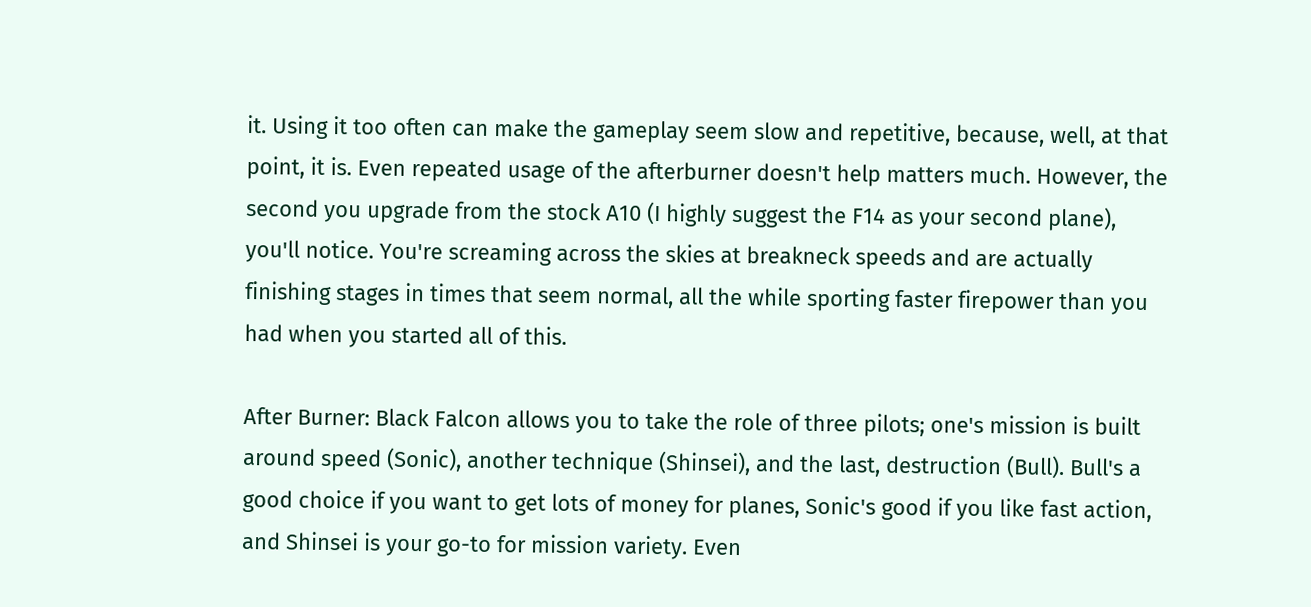it. Using it too often can make the gameplay seem slow and repetitive, because, well, at that point, it is. Even repeated usage of the afterburner doesn't help matters much. However, the second you upgrade from the stock A10 (I highly suggest the F14 as your second plane), you'll notice. You're screaming across the skies at breakneck speeds and are actually finishing stages in times that seem normal, all the while sporting faster firepower than you had when you started all of this.

After Burner: Black Falcon allows you to take the role of three pilots; one's mission is built around speed (Sonic), another technique (Shinsei), and the last, destruction (Bull). Bull's a good choice if you want to get lots of money for planes, Sonic's good if you like fast action, and Shinsei is your go-to for mission variety. Even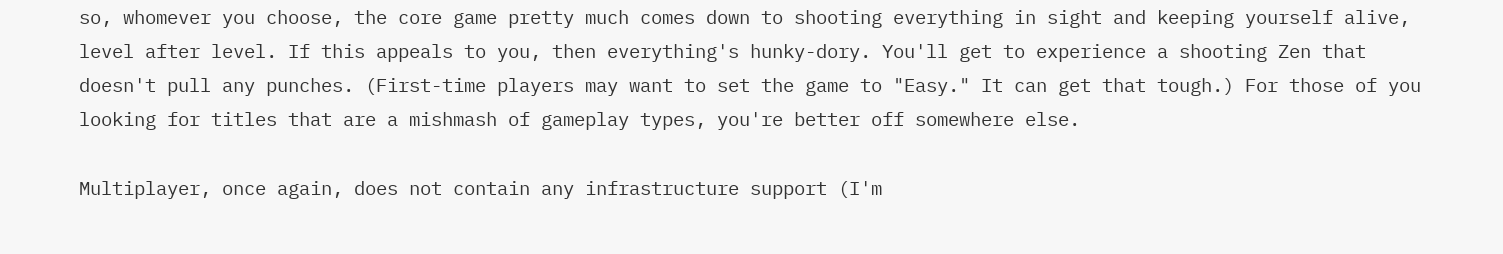so, whomever you choose, the core game pretty much comes down to shooting everything in sight and keeping yourself alive, level after level. If this appeals to you, then everything's hunky-dory. You'll get to experience a shooting Zen that doesn't pull any punches. (First-time players may want to set the game to "Easy." It can get that tough.) For those of you looking for titles that are a mishmash of gameplay types, you're better off somewhere else.

Multiplayer, once again, does not contain any infrastructure support (I'm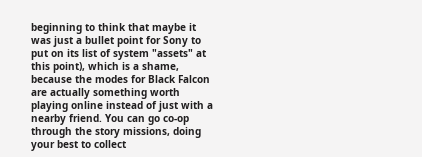beginning to think that maybe it was just a bullet point for Sony to put on its list of system "assets" at this point), which is a shame, because the modes for Black Falcon are actually something worth playing online instead of just with a nearby friend. You can go co-op through the story missions, doing your best to collect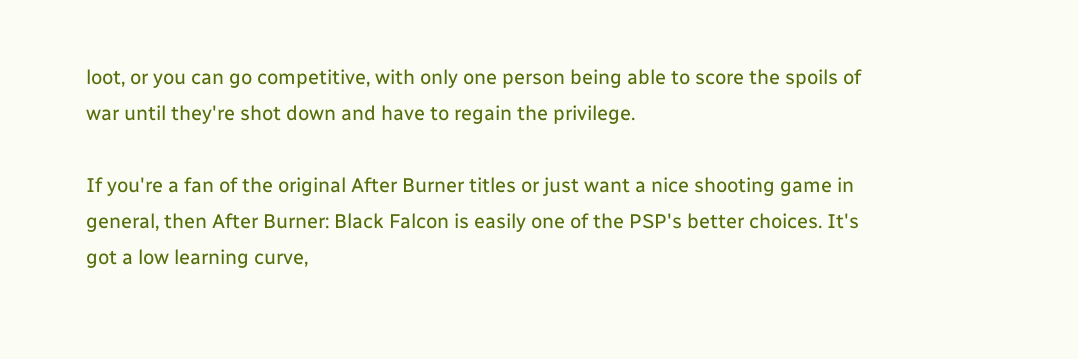loot, or you can go competitive, with only one person being able to score the spoils of war until they're shot down and have to regain the privilege.

If you're a fan of the original After Burner titles or just want a nice shooting game in general, then After Burner: Black Falcon is easily one of the PSP's better choices. It's got a low learning curve,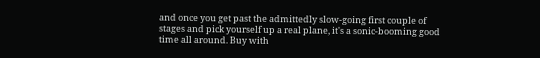and once you get past the admittedly slow-going first couple of stages and pick yourself up a real plane, it's a sonic-booming good time all around. Buy with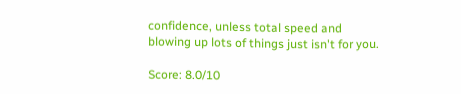confidence, unless total speed and blowing up lots of things just isn't for you.

Score: 8.0/10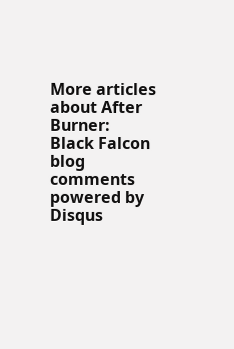More articles about After Burner: Black Falcon
blog comments powered by Disqus